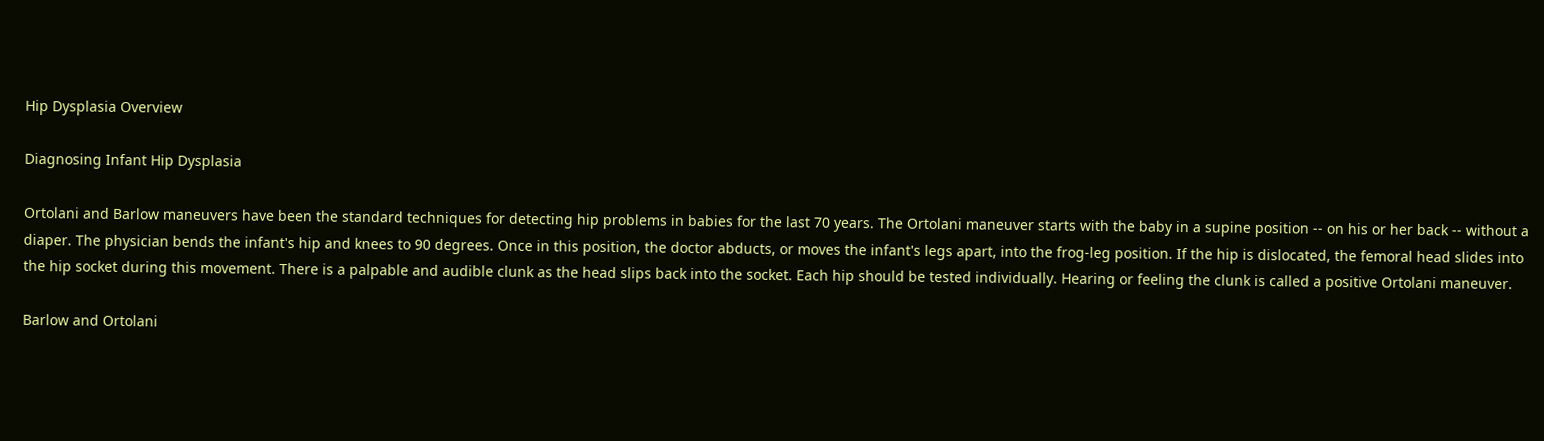Hip Dysplasia Overview

Diagnosing Infant Hip Dysplasia

Ortolani and Barlow maneuvers have been the standard techniques for detecting hip problems in babies for the last 70 years. The Ortolani maneuver starts with the baby in a supine position -- on his or her back -- without a diaper. The physician bends the infant's hip and knees to 90 degrees. Once in this position, the doctor abducts, or moves the infant's legs apart, into the frog-leg position. If the hip is dislocated, the femoral head slides into the hip socket during this movement. There is a palpable and audible clunk as the head slips back into the socket. Each hip should be tested individually. Hearing or feeling the clunk is called a positive Ortolani maneuver.

Barlow and Ortolani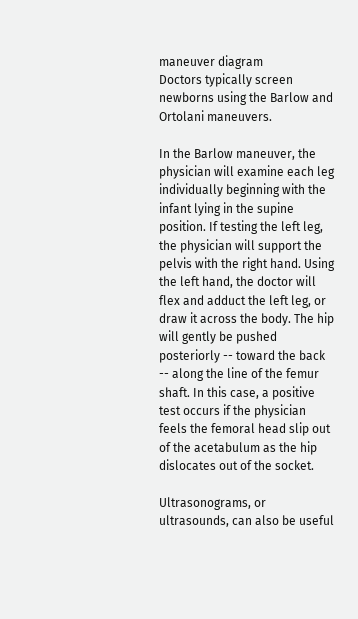maneuver diagram
Doctors typically screen newborns using the Barlow and Ortolani maneuvers.

In the Barlow maneuver, the physician will examine each leg individually beginning with the infant lying in the supine position. If testing the left leg, the physician will support the pelvis with the right hand. Using the left hand, the doctor will flex and adduct the left leg, or draw it across the body. The hip will gently be pushed posteriorly -- toward the back -- along the line of the femur shaft. In this case, a positive test occurs if the physician feels the femoral head slip out of the acetabulum as the hip dislocates out of the socket.

Ultrasonograms, or ultrasounds, can also be useful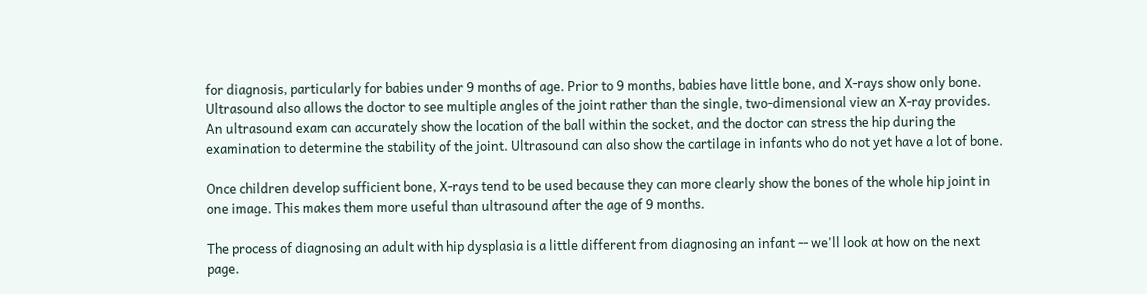for diagnosis, particularly for babies under 9 months of age. Prior to 9 months, babies have little bone, and X-rays show only bone. Ultrasound also allows the doctor to see multiple angles of the joint rather than the single, two-dimensional view an X-ray provides. An ultrasound exam can accurately show the location of the ball within the socket, and the doctor can stress the hip during the examination to determine the stability of the joint. Ultrasound can also show the cartilage in infants who do not yet have a lot of bone.

Once children develop sufficient bone, X-rays tend to be used because they can more clearly show the bones of the whole hip joint in one image. This makes them more useful than ultrasound after the age of 9 months.

The process of diagnosing an adult with hip dysplasia is a little different from diagnosing an infant -- we'll look at how on the next page.